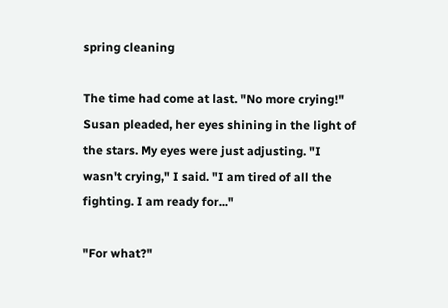spring cleaning

The time had come at last. "No more crying!" Susan pleaded, her eyes shining in the light of the stars. My eyes were just adjusting. "I wasn't crying," I said. "I am tired of all the fighting. I am ready for..."

"For what?"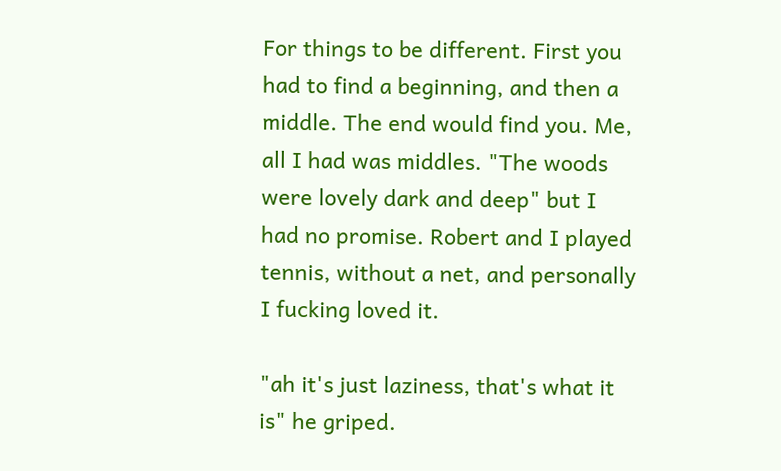For things to be different. First you had to find a beginning, and then a middle. The end would find you. Me, all I had was middles. "The woods were lovely dark and deep" but I had no promise. Robert and I played tennis, without a net, and personally I fucking loved it.

"ah it's just laziness, that's what it is" he griped.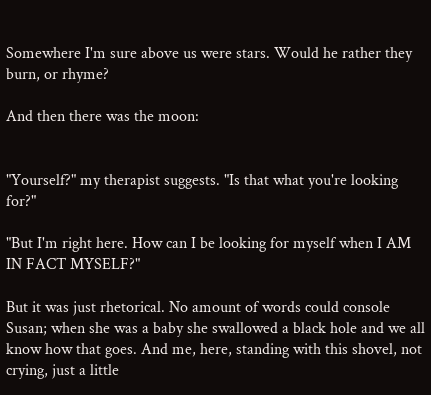Somewhere I'm sure above us were stars. Would he rather they burn, or rhyme?

And then there was the moon:


"Yourself?" my therapist suggests. "Is that what you're looking for?"

"But I'm right here. How can I be looking for myself when I AM IN FACT MYSELF?"

But it was just rhetorical. No amount of words could console Susan; when she was a baby she swallowed a black hole and we all know how that goes. And me, here, standing with this shovel, not crying, just a little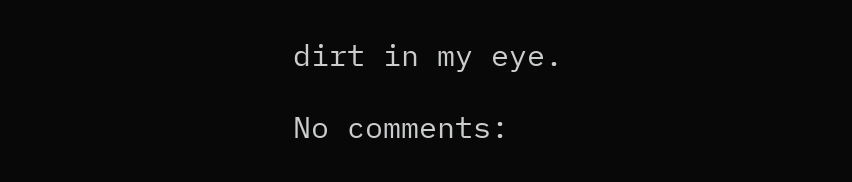dirt in my eye.

No comments: